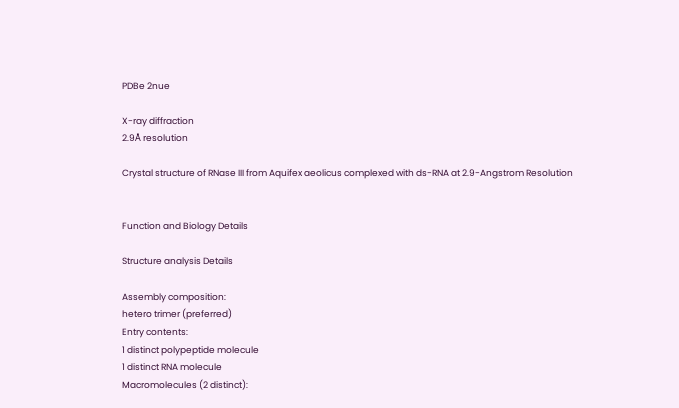PDBe 2nue

X-ray diffraction
2.9Å resolution

Crystal structure of RNase III from Aquifex aeolicus complexed with ds-RNA at 2.9-Angstrom Resolution


Function and Biology Details

Structure analysis Details

Assembly composition:
hetero trimer (preferred)
Entry contents:
1 distinct polypeptide molecule
1 distinct RNA molecule
Macromolecules (2 distinct):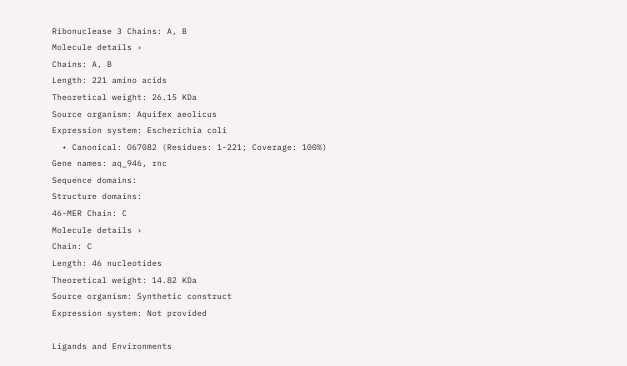Ribonuclease 3 Chains: A, B
Molecule details ›
Chains: A, B
Length: 221 amino acids
Theoretical weight: 26.15 KDa
Source organism: Aquifex aeolicus
Expression system: Escherichia coli
  • Canonical: O67082 (Residues: 1-221; Coverage: 100%)
Gene names: aq_946, rnc
Sequence domains:
Structure domains:
46-MER Chain: C
Molecule details ›
Chain: C
Length: 46 nucleotides
Theoretical weight: 14.82 KDa
Source organism: Synthetic construct
Expression system: Not provided

Ligands and Environments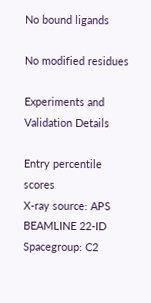No bound ligands

No modified residues

Experiments and Validation Details

Entry percentile scores
X-ray source: APS BEAMLINE 22-ID
Spacegroup: C2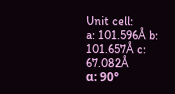Unit cell:
a: 101.596Å b: 101.657Å c: 67.082Å
α: 90°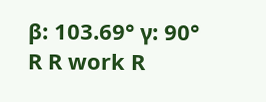β: 103.69° γ: 90°
R R work R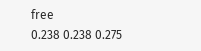free
0.238 0.238 0.275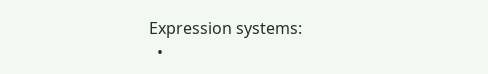Expression systems:
  •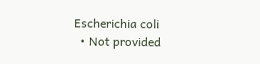Escherichia coli
  • Not provided